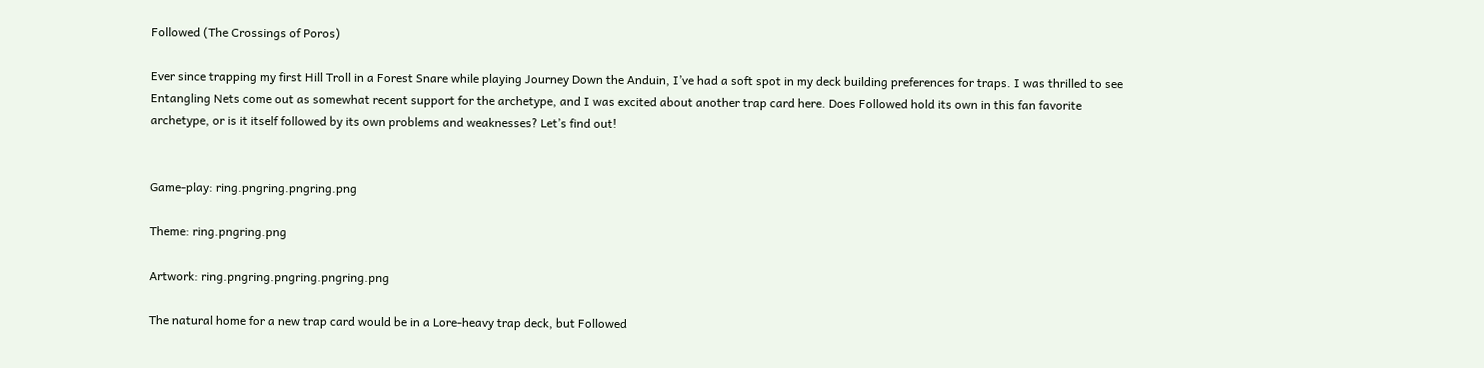Followed (The Crossings of Poros)

Ever since trapping my first Hill Troll in a Forest Snare while playing Journey Down the Anduin, I’ve had a soft spot in my deck building preferences for traps. I was thrilled to see Entangling Nets come out as somewhat recent support for the archetype, and I was excited about another trap card here. Does Followed hold its own in this fan favorite archetype, or is it itself followed by its own problems and weaknesses? Let’s find out!


Game-play: ring.pngring.pngring.png

Theme: ring.pngring.png

Artwork: ring.pngring.pngring.pngring.png

The natural home for a new trap card would be in a Lore-heavy trap deck, but Followed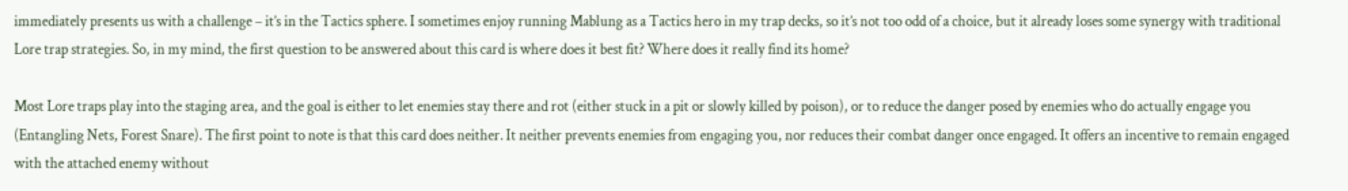immediately presents us with a challenge – it’s in the Tactics sphere. I sometimes enjoy running Mablung as a Tactics hero in my trap decks, so it’s not too odd of a choice, but it already loses some synergy with traditional Lore trap strategies. So, in my mind, the first question to be answered about this card is where does it best fit? Where does it really find its home?

Most Lore traps play into the staging area, and the goal is either to let enemies stay there and rot (either stuck in a pit or slowly killed by poison), or to reduce the danger posed by enemies who do actually engage you (Entangling Nets, Forest Snare). The first point to note is that this card does neither. It neither prevents enemies from engaging you, nor reduces their combat danger once engaged. It offers an incentive to remain engaged with the attached enemy without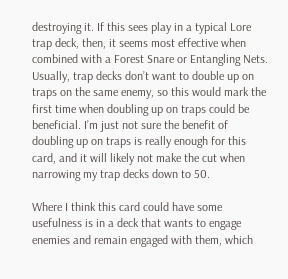destroying it. If this sees play in a typical Lore trap deck, then, it seems most effective when combined with a Forest Snare or Entangling Nets. Usually, trap decks don’t want to double up on traps on the same enemy, so this would mark the first time when doubling up on traps could be beneficial. I’m just not sure the benefit of doubling up on traps is really enough for this card, and it will likely not make the cut when narrowing my trap decks down to 50.

Where I think this card could have some usefulness is in a deck that wants to engage enemies and remain engaged with them, which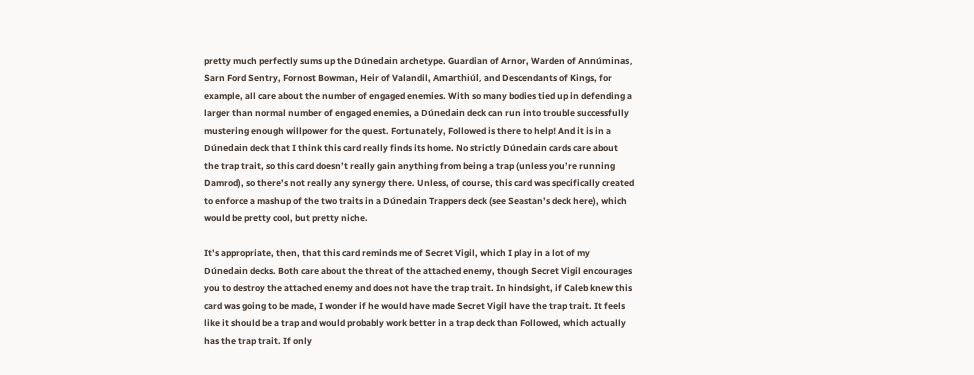pretty much perfectly sums up the Dúnedain archetype. Guardian of Arnor, Warden of Annúminas, Sarn Ford Sentry, Fornost Bowman, Heir of Valandil, Amarthiúl, and Descendants of Kings, for example, all care about the number of engaged enemies. With so many bodies tied up in defending a larger than normal number of engaged enemies, a Dúnedain deck can run into trouble successfully mustering enough willpower for the quest. Fortunately, Followed is there to help! And it is in a Dúnedain deck that I think this card really finds its home. No strictly Dúnedain cards care about the trap trait, so this card doesn’t really gain anything from being a trap (unless you’re running Damrod), so there’s not really any synergy there. Unless, of course, this card was specifically created to enforce a mashup of the two traits in a Dúnedain Trappers deck (see Seastan’s deck here), which would be pretty cool, but pretty niche.

It’s appropriate, then, that this card reminds me of Secret Vigil, which I play in a lot of my Dúnedain decks. Both care about the threat of the attached enemy, though Secret Vigil encourages you to destroy the attached enemy and does not have the trap trait. In hindsight, if Caleb knew this card was going to be made, I wonder if he would have made Secret Vigil have the trap trait. It feels like it should be a trap and would probably work better in a trap deck than Followed, which actually has the trap trait. If only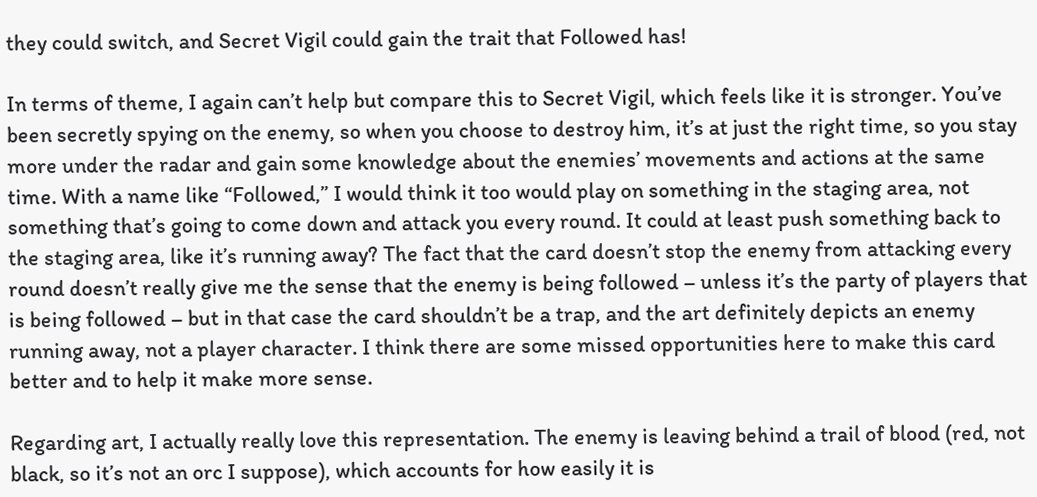they could switch, and Secret Vigil could gain the trait that Followed has!

In terms of theme, I again can’t help but compare this to Secret Vigil, which feels like it is stronger. You’ve been secretly spying on the enemy, so when you choose to destroy him, it’s at just the right time, so you stay more under the radar and gain some knowledge about the enemies’ movements and actions at the same time. With a name like “Followed,” I would think it too would play on something in the staging area, not something that’s going to come down and attack you every round. It could at least push something back to the staging area, like it’s running away? The fact that the card doesn’t stop the enemy from attacking every round doesn’t really give me the sense that the enemy is being followed – unless it’s the party of players that is being followed – but in that case the card shouldn’t be a trap, and the art definitely depicts an enemy running away, not a player character. I think there are some missed opportunities here to make this card better and to help it make more sense.

Regarding art, I actually really love this representation. The enemy is leaving behind a trail of blood (red, not black, so it’s not an orc I suppose), which accounts for how easily it is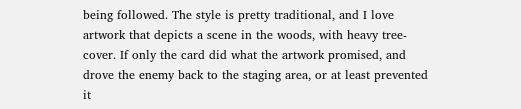being followed. The style is pretty traditional, and I love artwork that depicts a scene in the woods, with heavy tree-cover. If only the card did what the artwork promised, and drove the enemy back to the staging area, or at least prevented it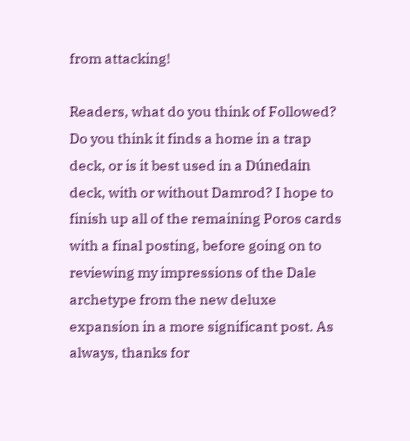from attacking!

Readers, what do you think of Followed? Do you think it finds a home in a trap deck, or is it best used in a Dúnedain deck, with or without Damrod? I hope to finish up all of the remaining Poros cards with a final posting, before going on to reviewing my impressions of the Dale archetype from the new deluxe expansion in a more significant post. As always, thanks for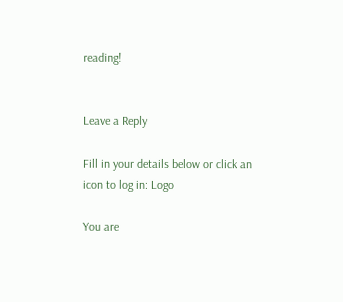reading!


Leave a Reply

Fill in your details below or click an icon to log in: Logo

You are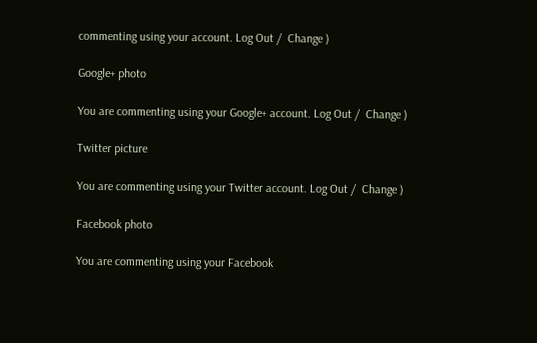commenting using your account. Log Out /  Change )

Google+ photo

You are commenting using your Google+ account. Log Out /  Change )

Twitter picture

You are commenting using your Twitter account. Log Out /  Change )

Facebook photo

You are commenting using your Facebook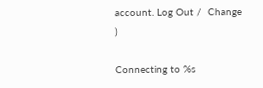account. Log Out /  Change )

Connecting to %s